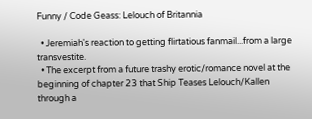Funny / Code Geass: Lelouch of Britannia

  • Jeremiah's reaction to getting flirtatious fanmail...from a large transvestite.
  • The excerpt from a future trashy erotic/romance novel at the beginning of chapter 23 that Ship Teases Lelouch/Kallen through a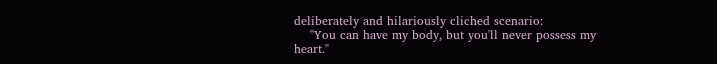deliberately and hilariously cliched scenario:
    "You can have my body, but you'll never possess my heart."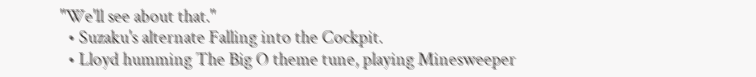"We'll see about that."
  • Suzaku's alternate Falling into the Cockpit.
  • Lloyd humming The Big O theme tune, playing Minesweeper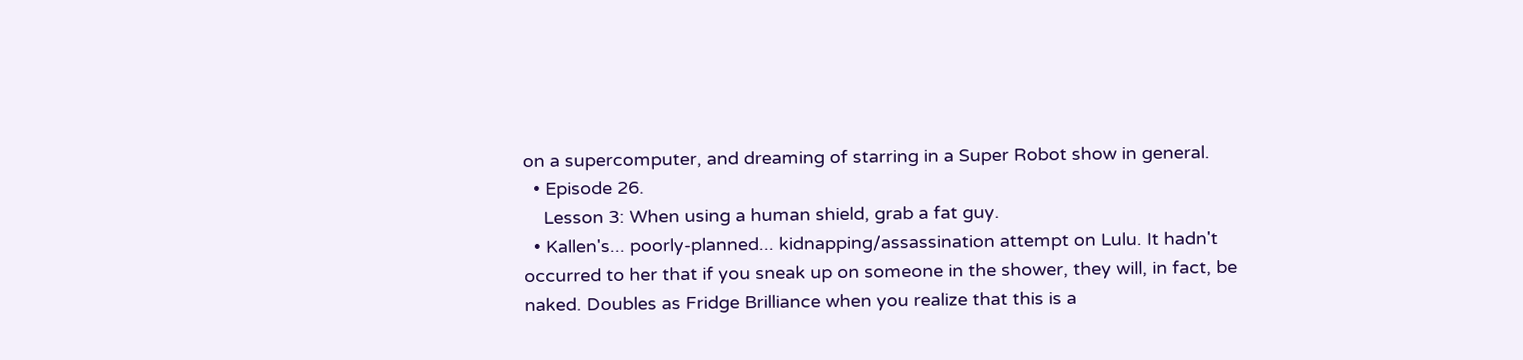on a supercomputer, and dreaming of starring in a Super Robot show in general.
  • Episode 26.
    Lesson 3: When using a human shield, grab a fat guy.
  • Kallen's... poorly-planned... kidnapping/assassination attempt on Lulu. It hadn't occurred to her that if you sneak up on someone in the shower, they will, in fact, be naked. Doubles as Fridge Brilliance when you realize that this is a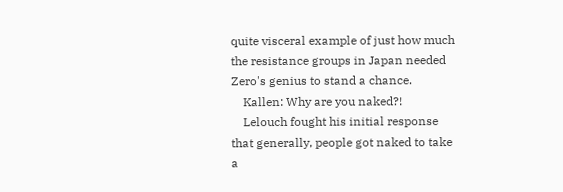quite visceral example of just how much the resistance groups in Japan needed Zero's genius to stand a chance.
    Kallen: Why are you naked?!
    Lelouch fought his initial response that generally, people got naked to take a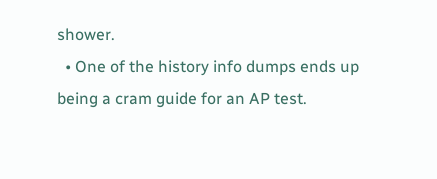shower.
  • One of the history info dumps ends up being a cram guide for an AP test.